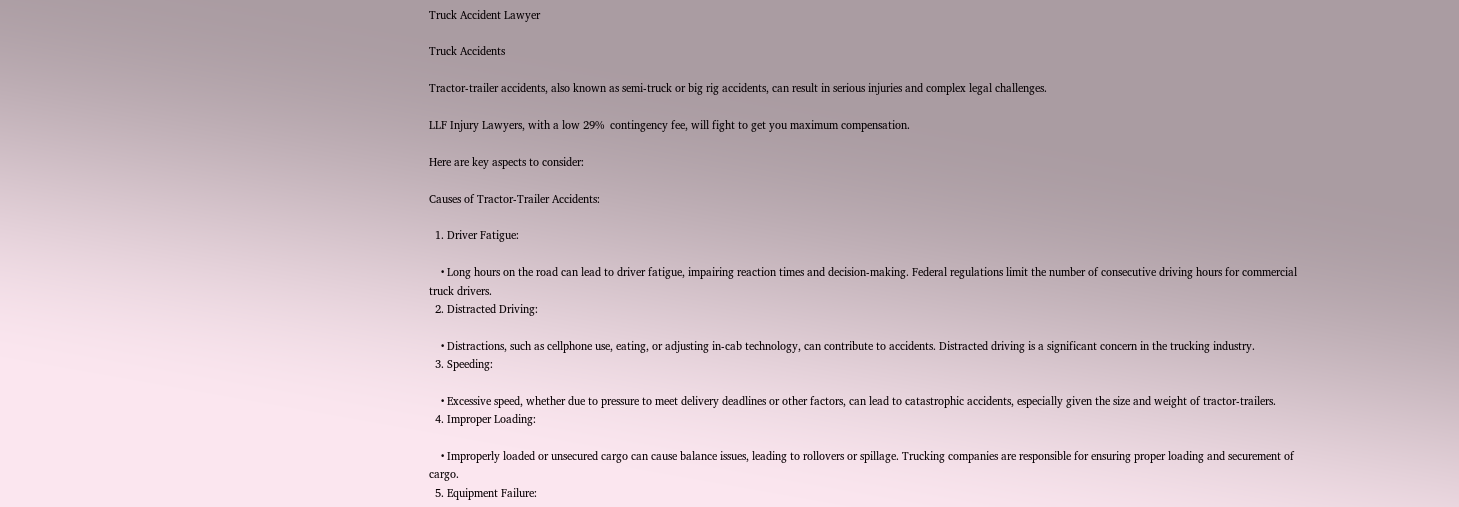Truck Accident Lawyer

Truck Accidents

Tractor-trailer accidents, also known as semi-truck or big rig accidents, can result in serious injuries and complex legal challenges.

LLF Injury Lawyers, with a low 29%  contingency fee, will fight to get you maximum compensation.

Here are key aspects to consider:

Causes of Tractor-Trailer Accidents:

  1. Driver Fatigue:

    • Long hours on the road can lead to driver fatigue, impairing reaction times and decision-making. Federal regulations limit the number of consecutive driving hours for commercial truck drivers.
  2. Distracted Driving:

    • Distractions, such as cellphone use, eating, or adjusting in-cab technology, can contribute to accidents. Distracted driving is a significant concern in the trucking industry.
  3. Speeding:

    • Excessive speed, whether due to pressure to meet delivery deadlines or other factors, can lead to catastrophic accidents, especially given the size and weight of tractor-trailers.
  4. Improper Loading:

    • Improperly loaded or unsecured cargo can cause balance issues, leading to rollovers or spillage. Trucking companies are responsible for ensuring proper loading and securement of cargo.
  5. Equipment Failure: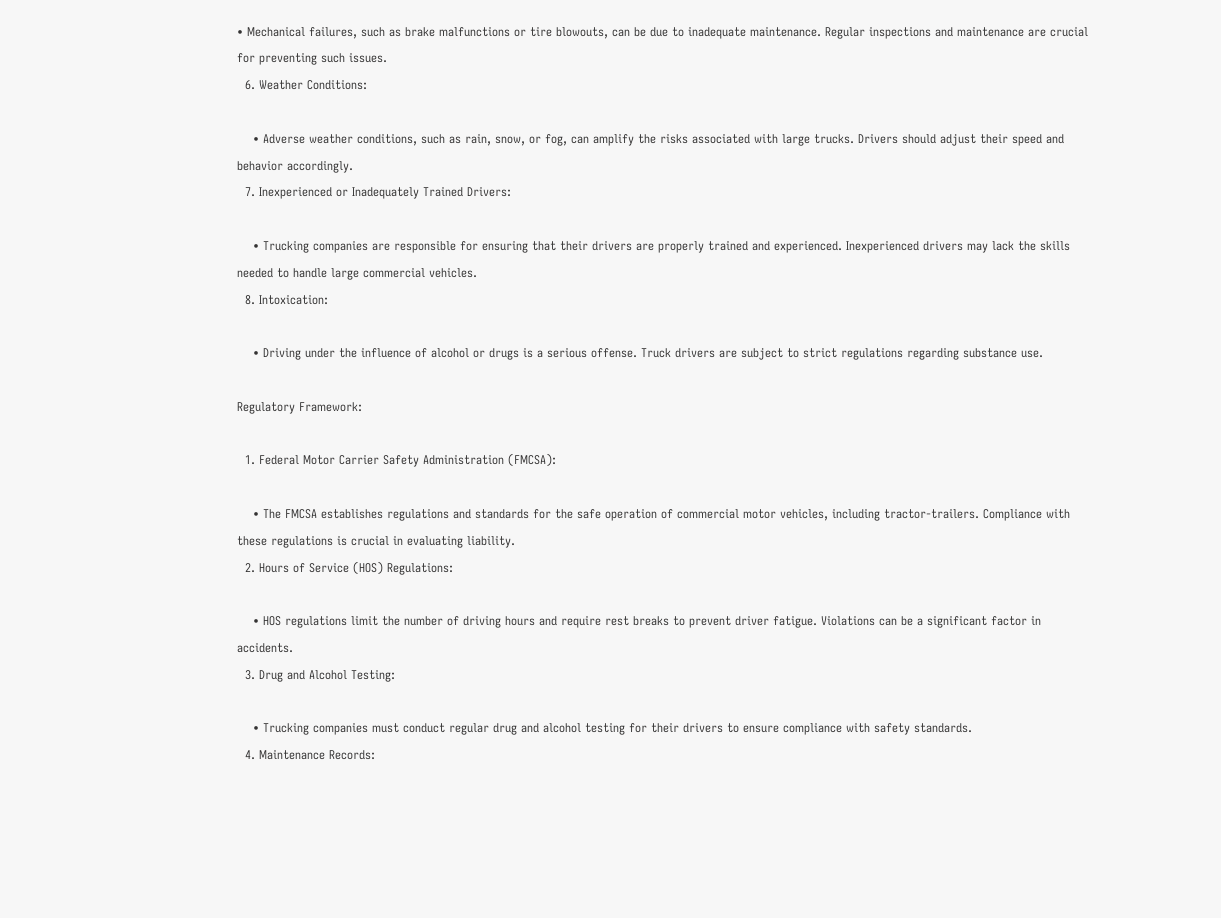• Mechanical failures, such as brake malfunctions or tire blowouts, can be due to inadequate maintenance. Regular inspections and maintenance are crucial for preventing such issues.
  6. Weather Conditions:

    • Adverse weather conditions, such as rain, snow, or fog, can amplify the risks associated with large trucks. Drivers should adjust their speed and behavior accordingly.
  7. Inexperienced or Inadequately Trained Drivers:

    • Trucking companies are responsible for ensuring that their drivers are properly trained and experienced. Inexperienced drivers may lack the skills needed to handle large commercial vehicles.
  8. Intoxication:

    • Driving under the influence of alcohol or drugs is a serious offense. Truck drivers are subject to strict regulations regarding substance use.

Regulatory Framework:

  1. Federal Motor Carrier Safety Administration (FMCSA):

    • The FMCSA establishes regulations and standards for the safe operation of commercial motor vehicles, including tractor-trailers. Compliance with these regulations is crucial in evaluating liability.
  2. Hours of Service (HOS) Regulations:

    • HOS regulations limit the number of driving hours and require rest breaks to prevent driver fatigue. Violations can be a significant factor in accidents.
  3. Drug and Alcohol Testing:

    • Trucking companies must conduct regular drug and alcohol testing for their drivers to ensure compliance with safety standards.
  4. Maintenance Records: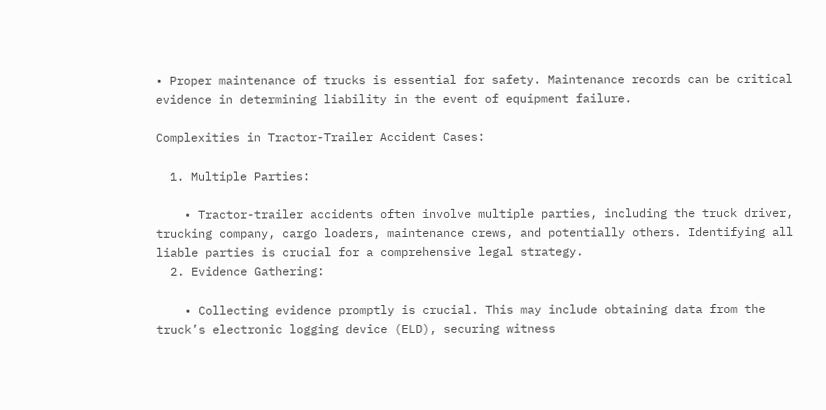• Proper maintenance of trucks is essential for safety. Maintenance records can be critical evidence in determining liability in the event of equipment failure.

Complexities in Tractor-Trailer Accident Cases:

  1. Multiple Parties:

    • Tractor-trailer accidents often involve multiple parties, including the truck driver, trucking company, cargo loaders, maintenance crews, and potentially others. Identifying all liable parties is crucial for a comprehensive legal strategy.
  2. Evidence Gathering:

    • Collecting evidence promptly is crucial. This may include obtaining data from the truck’s electronic logging device (ELD), securing witness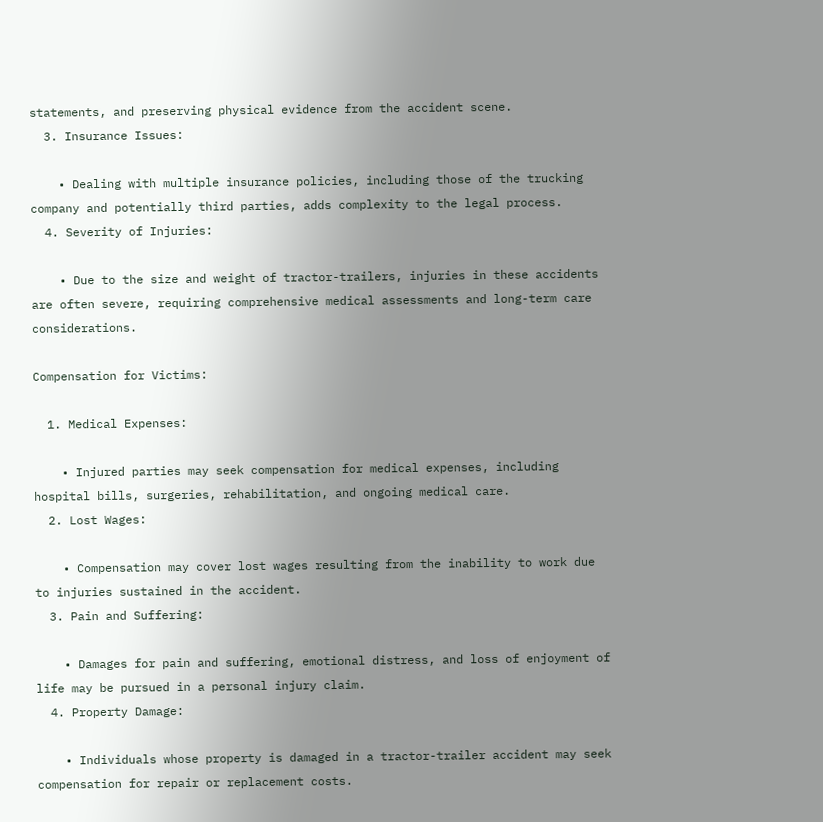statements, and preserving physical evidence from the accident scene.
  3. Insurance Issues:

    • Dealing with multiple insurance policies, including those of the trucking company and potentially third parties, adds complexity to the legal process.
  4. Severity of Injuries:

    • Due to the size and weight of tractor-trailers, injuries in these accidents are often severe, requiring comprehensive medical assessments and long-term care considerations.

Compensation for Victims:

  1. Medical Expenses:

    • Injured parties may seek compensation for medical expenses, including hospital bills, surgeries, rehabilitation, and ongoing medical care.
  2. Lost Wages:

    • Compensation may cover lost wages resulting from the inability to work due to injuries sustained in the accident.
  3. Pain and Suffering:

    • Damages for pain and suffering, emotional distress, and loss of enjoyment of life may be pursued in a personal injury claim.
  4. Property Damage:

    • Individuals whose property is damaged in a tractor-trailer accident may seek compensation for repair or replacement costs.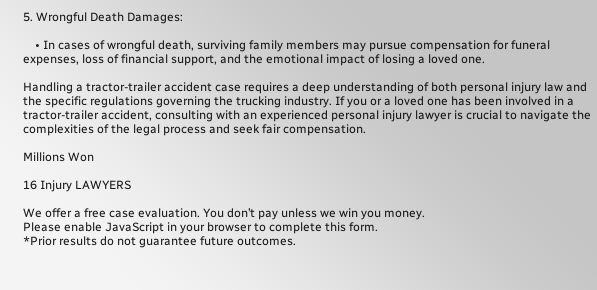5. Wrongful Death Damages:

    • In cases of wrongful death, surviving family members may pursue compensation for funeral expenses, loss of financial support, and the emotional impact of losing a loved one.

Handling a tractor-trailer accident case requires a deep understanding of both personal injury law and the specific regulations governing the trucking industry. If you or a loved one has been involved in a tractor-trailer accident, consulting with an experienced personal injury lawyer is crucial to navigate the complexities of the legal process and seek fair compensation.

Millions Won

16 Injury LAWYERS

We offer a free case evaluation. You don’t pay unless we win you money.
Please enable JavaScript in your browser to complete this form.
*Prior results do not guarantee future outcomes.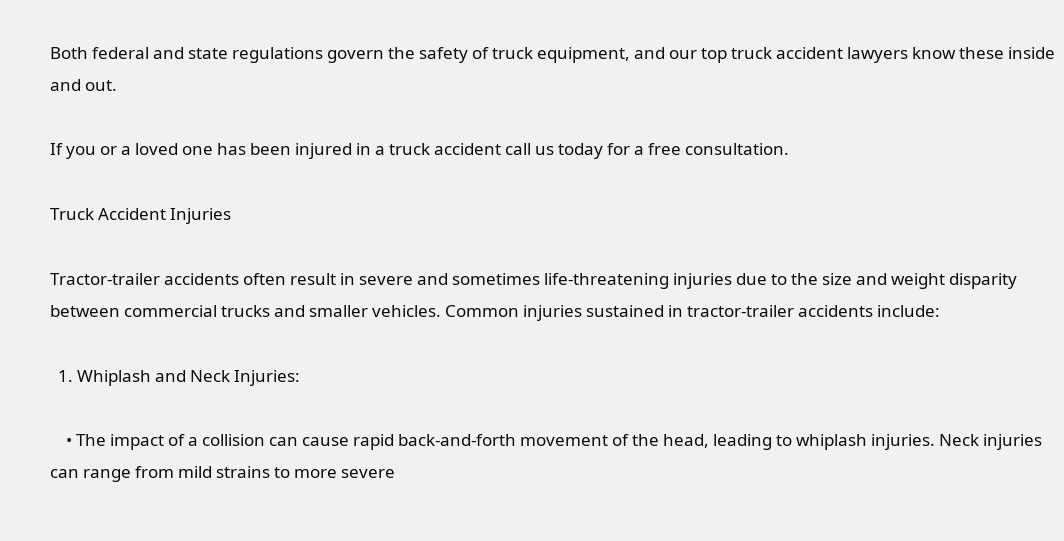Both federal and state regulations govern the safety of truck equipment, and our top truck accident lawyers know these inside and out.

If you or a loved one has been injured in a truck accident call us today for a free consultation.

Truck Accident Injuries

Tractor-trailer accidents often result in severe and sometimes life-threatening injuries due to the size and weight disparity between commercial trucks and smaller vehicles. Common injuries sustained in tractor-trailer accidents include:

  1. Whiplash and Neck Injuries:

    • The impact of a collision can cause rapid back-and-forth movement of the head, leading to whiplash injuries. Neck injuries can range from mild strains to more severe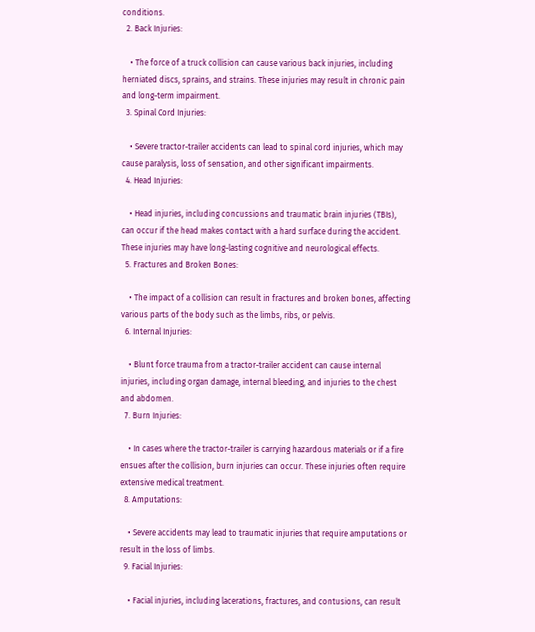conditions.
  2. Back Injuries:

    • The force of a truck collision can cause various back injuries, including herniated discs, sprains, and strains. These injuries may result in chronic pain and long-term impairment.
  3. Spinal Cord Injuries:

    • Severe tractor-trailer accidents can lead to spinal cord injuries, which may cause paralysis, loss of sensation, and other significant impairments.
  4. Head Injuries:

    • Head injuries, including concussions and traumatic brain injuries (TBIs), can occur if the head makes contact with a hard surface during the accident. These injuries may have long-lasting cognitive and neurological effects.
  5. Fractures and Broken Bones:

    • The impact of a collision can result in fractures and broken bones, affecting various parts of the body such as the limbs, ribs, or pelvis.
  6. Internal Injuries:

    • Blunt force trauma from a tractor-trailer accident can cause internal injuries, including organ damage, internal bleeding, and injuries to the chest and abdomen.
  7. Burn Injuries:

    • In cases where the tractor-trailer is carrying hazardous materials or if a fire ensues after the collision, burn injuries can occur. These injuries often require extensive medical treatment.
  8. Amputations:

    • Severe accidents may lead to traumatic injuries that require amputations or result in the loss of limbs.
  9. Facial Injuries:

    • Facial injuries, including lacerations, fractures, and contusions, can result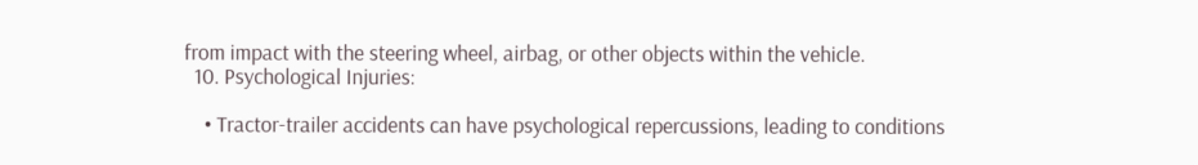from impact with the steering wheel, airbag, or other objects within the vehicle.
  10. Psychological Injuries:

    • Tractor-trailer accidents can have psychological repercussions, leading to conditions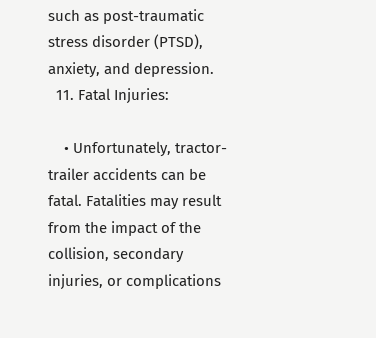such as post-traumatic stress disorder (PTSD), anxiety, and depression.
  11. Fatal Injuries:

    • Unfortunately, tractor-trailer accidents can be fatal. Fatalities may result from the impact of the collision, secondary injuries, or complications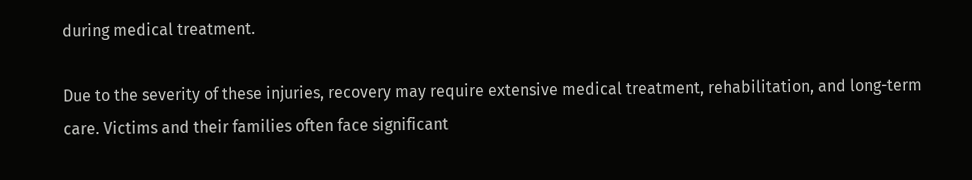during medical treatment.

Due to the severity of these injuries, recovery may require extensive medical treatment, rehabilitation, and long-term care. Victims and their families often face significant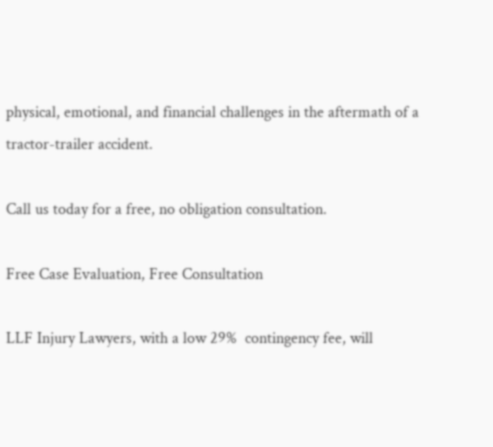physical, emotional, and financial challenges in the aftermath of a tractor-trailer accident.

Call us today for a free, no obligation consultation.

Free Case Evaluation, Free Consultation

LLF Injury Lawyers, with a low 29%  contingency fee, will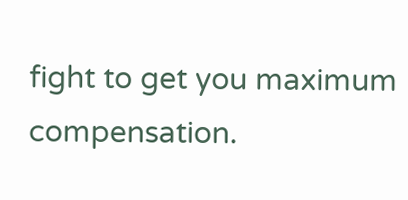fight to get you maximum compensation.